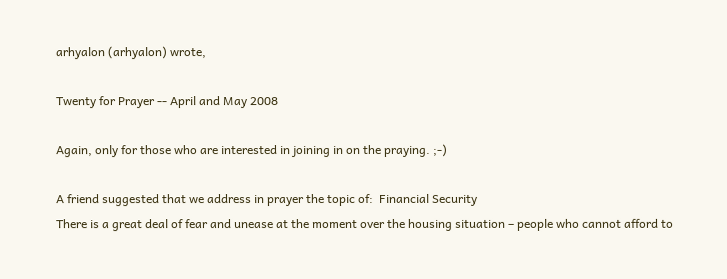arhyalon (arhyalon) wrote,

Twenty for Prayer -- April and May 2008

Again, only for those who are interested in joining in on the praying. ;-)

A friend suggested that we address in prayer the topic of:  Financial Security
There is a great deal of fear and unease at the moment over the housing situation – people who cannot afford to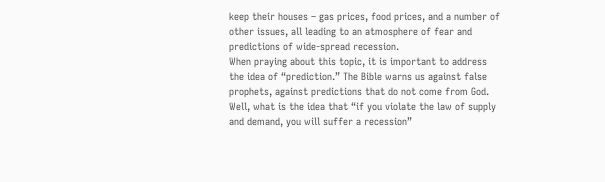keep their houses – gas prices, food prices, and a number of other issues, all leading to an atmosphere of fear and predictions of wide-spread recession.
When praying about this topic, it is important to address the idea of “prediction.” The Bible warns us against false prophets, against predictions that do not come from God. Well, what is the idea that “if you violate the law of supply and demand, you will suffer a recession”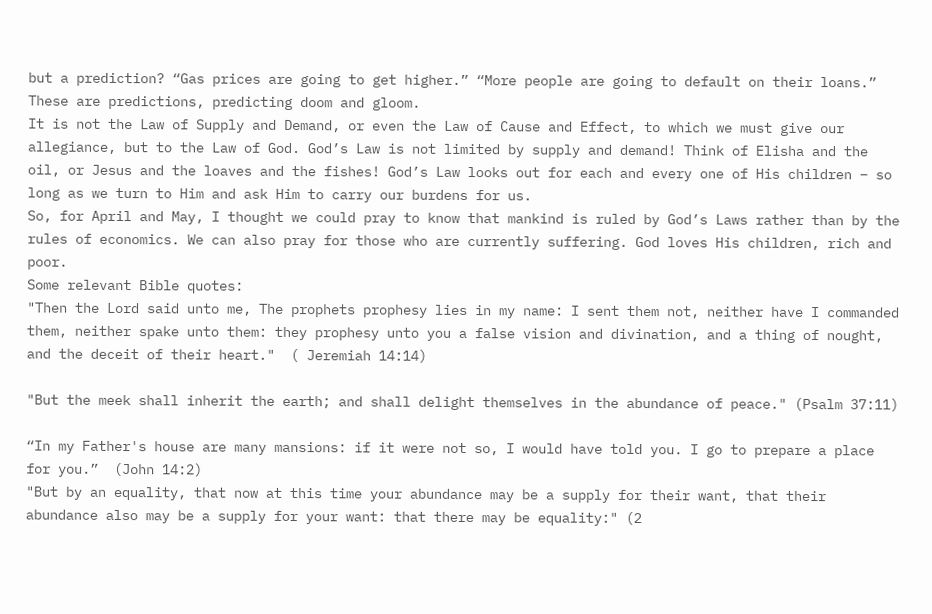but a prediction? “Gas prices are going to get higher.” “More people are going to default on their loans.” These are predictions, predicting doom and gloom.
It is not the Law of Supply and Demand, or even the Law of Cause and Effect, to which we must give our allegiance, but to the Law of God. God’s Law is not limited by supply and demand! Think of Elisha and the oil, or Jesus and the loaves and the fishes! God’s Law looks out for each and every one of His children – so long as we turn to Him and ask Him to carry our burdens for us.
So, for April and May, I thought we could pray to know that mankind is ruled by God’s Laws rather than by the rules of economics. We can also pray for those who are currently suffering. God loves His children, rich and poor.
Some relevant Bible quotes:
"Then the Lord said unto me, The prophets prophesy lies in my name: I sent them not, neither have I commanded them, neither spake unto them: they prophesy unto you a false vision and divination, and a thing of nought, and the deceit of their heart."  ( Jeremiah 14:14)

"But the meek shall inherit the earth; and shall delight themselves in the abundance of peace." (Psalm 37:11)

“In my Father's house are many mansions: if it were not so, I would have told you. I go to prepare a place for you.”  (John 14:2)
"But by an equality, that now at this time your abundance may be a supply for their want, that their abundance also may be a supply for your want: that there may be equality:" (2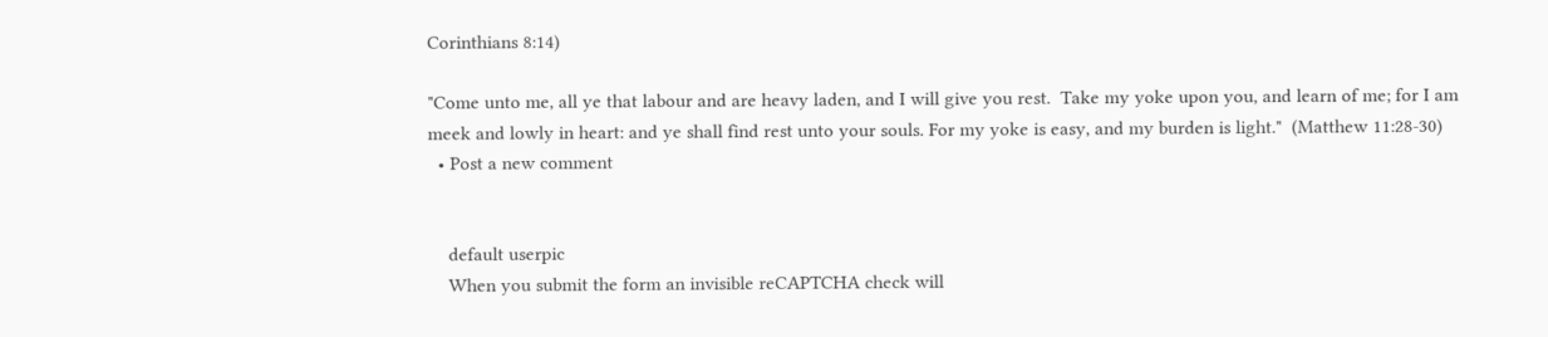Corinthians 8:14)

"Come unto me, all ye that labour and are heavy laden, and I will give you rest.  Take my yoke upon you, and learn of me; for I am meek and lowly in heart: and ye shall find rest unto your souls. For my yoke is easy, and my burden is light."  (Matthew 11:28-30)
  • Post a new comment


    default userpic
    When you submit the form an invisible reCAPTCHA check will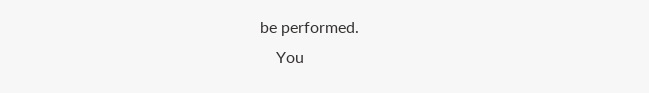be performed.
    You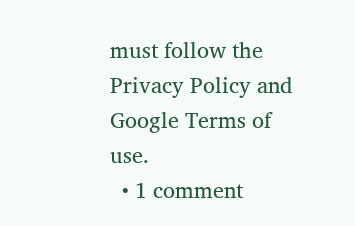must follow the Privacy Policy and Google Terms of use.
  • 1 comment